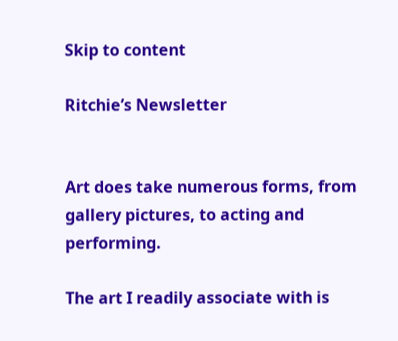Skip to content

Ritchie’s Newsletter


Art does take numerous forms, from gallery pictures, to acting and performing.

The art I readily associate with is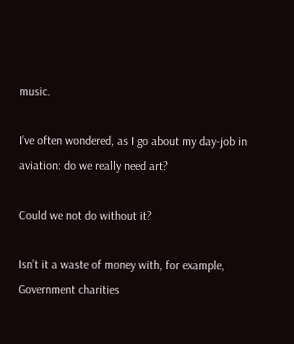music.

I’ve often wondered, as I go about my day-job in aviation: do we really need art?

Could we not do without it?

Isn’t it a waste of money with, for example, Government charities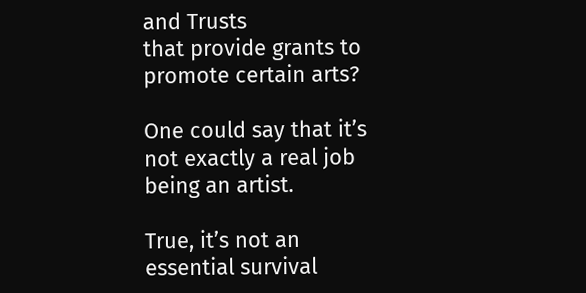and Trusts
that provide grants to promote certain arts?

One could say that it’s not exactly a real job being an artist.

True, it’s not an essential survival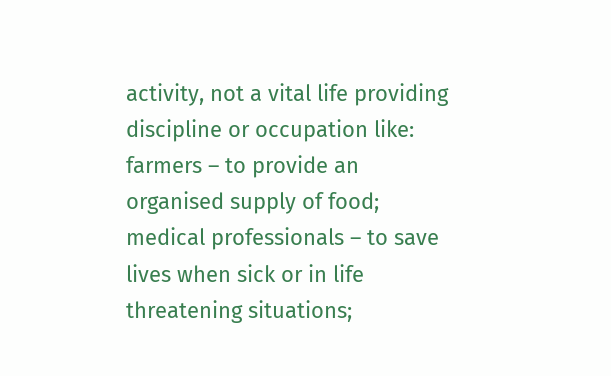activity, not a vital life providing discipline or occupation like:
farmers – to provide an organised supply of food;
medical professionals – to save lives when sick or in life threatening situations;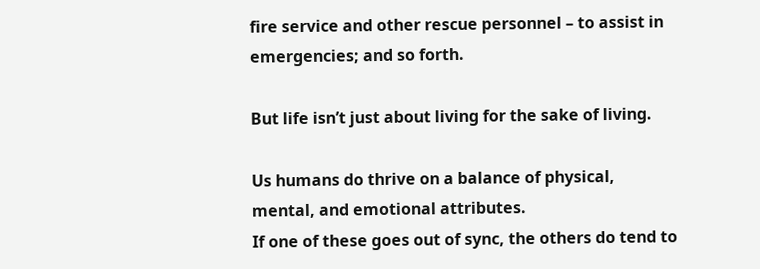fire service and other rescue personnel – to assist in emergencies; and so forth.

But life isn’t just about living for the sake of living.

Us humans do thrive on a balance of physical, mental, and emotional attributes.
If one of these goes out of sync, the others do tend to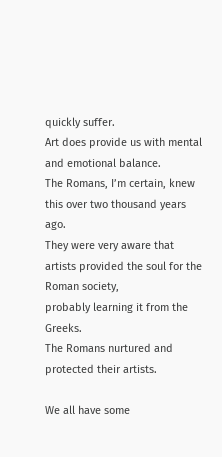quickly suffer.
Art does provide us with mental and emotional balance.
The Romans, I’m certain, knew this over two thousand years ago.
They were very aware that artists provided the soul for the Roman society,
probably learning it from the Greeks.
The Romans nurtured and protected their artists.

We all have some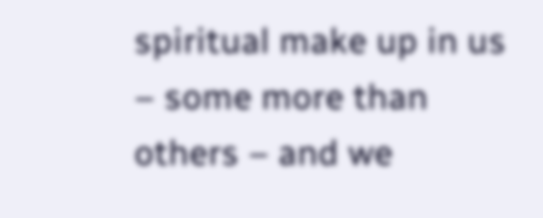spiritual make up in us – some more than others – and we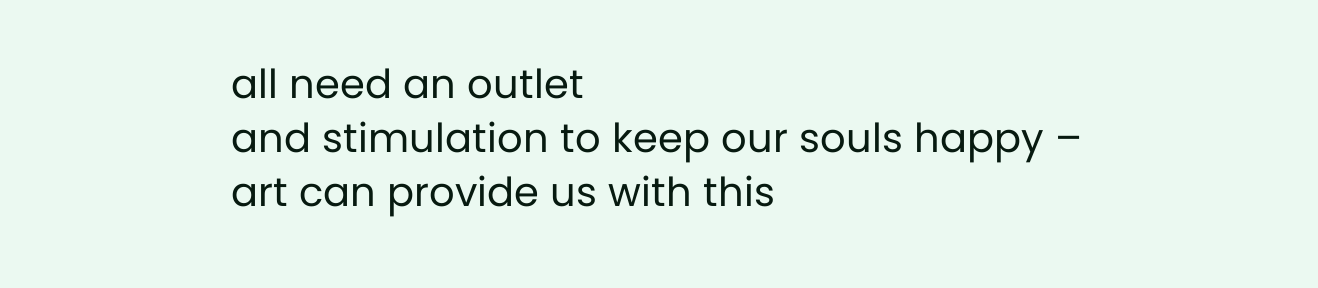all need an outlet
and stimulation to keep our souls happy – art can provide us with this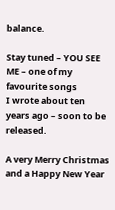balance.

Stay tuned – YOU SEE ME – one of my favourite songs
I wrote about ten years ago – soon to be released.

A very Merry Christmas and a Happy New Year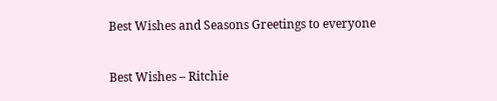Best Wishes and Seasons Greetings to everyone

Best Wishes – Ritchie